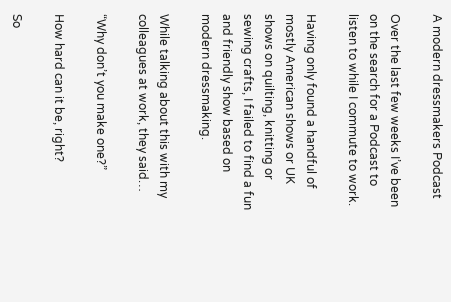A modern dressmakers Podcast

Over the last few weeks I’ve been on the search for a Podcast to listen to while I commute to work.

Having only found a handful of mostly American shows or UK shows on quilting, knitting or sewing crafts, I failed to find a fun and friendly show based on modern dressmaking.

While talking about this with my colleagues at work, they said…

“Why don’t you make one?”

How hard can it be, right?

So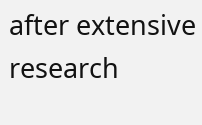after extensive research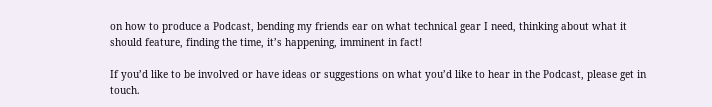on how to produce a Podcast, bending my friends ear on what technical gear I need, thinking about what it should feature, finding the time, it’s happening, imminent in fact!

If you’d like to be involved or have ideas or suggestions on what you’d like to hear in the Podcast, please get in touch.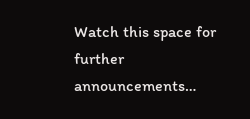Watch this space for further announcements…